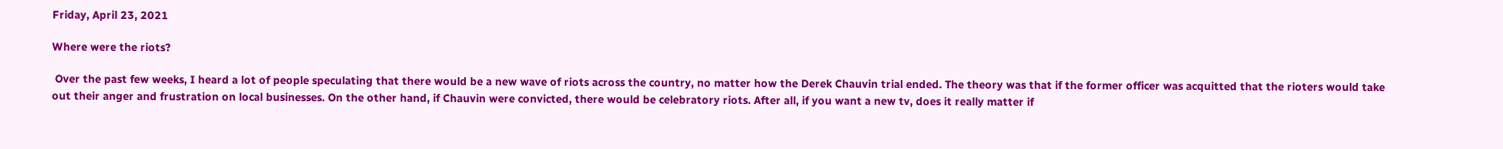Friday, April 23, 2021

Where were the riots?

 Over the past few weeks, I heard a lot of people speculating that there would be a new wave of riots across the country, no matter how the Derek Chauvin trial ended. The theory was that if the former officer was acquitted that the rioters would take out their anger and frustration on local businesses. On the other hand, if Chauvin were convicted, there would be celebratory riots. After all, if you want a new tv, does it really matter if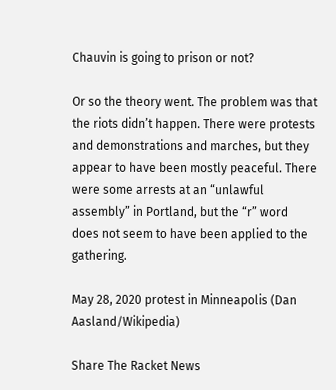Chauvin is going to prison or not?

Or so the theory went. The problem was that the riots didn’t happen. There were protests and demonstrations and marches, but they appear to have been mostly peaceful. There were some arrests at an “unlawful assembly” in Portland, but the “r” word does not seem to have been applied to the gathering.

May 28, 2020 protest in Minneapolis (Dan Aasland/Wikipedia)

Share The Racket News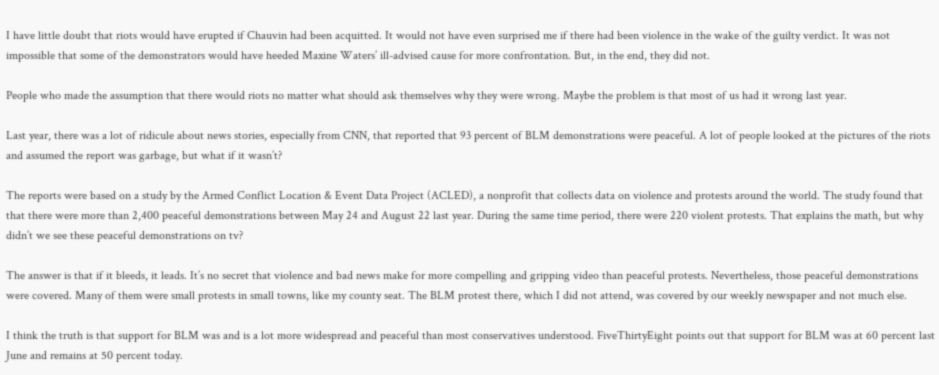I have little doubt that riots would have erupted if Chauvin had been acquitted. It would not have even surprised me if there had been violence in the wake of the guilty verdict. It was not impossible that some of the demonstrators would have heeded Maxine Waters’ ill-advised cause for more confrontation. But, in the end, they did not.

People who made the assumption that there would riots no matter what should ask themselves why they were wrong. Maybe the problem is that most of us had it wrong last year.

Last year, there was a lot of ridicule about news stories, especially from CNN, that reported that 93 percent of BLM demonstrations were peaceful. A lot of people looked at the pictures of the riots and assumed the report was garbage, but what if it wasn’t?

The reports were based on a study by the Armed Conflict Location & Event Data Project (ACLED), a nonprofit that collects data on violence and protests around the world. The study found that that there were more than 2,400 peaceful demonstrations between May 24 and August 22 last year. During the same time period, there were 220 violent protests. That explains the math, but why didn’t we see these peaceful demonstrations on tv?

The answer is that if it bleeds, it leads. It’s no secret that violence and bad news make for more compelling and gripping video than peaceful protests. Nevertheless, those peaceful demonstrations were covered. Many of them were small protests in small towns, like my county seat. The BLM protest there, which I did not attend, was covered by our weekly newspaper and not much else.

I think the truth is that support for BLM was and is a lot more widespread and peaceful than most conservatives understood. FiveThirtyEight points out that support for BLM was at 60 percent last June and remains at 50 percent today.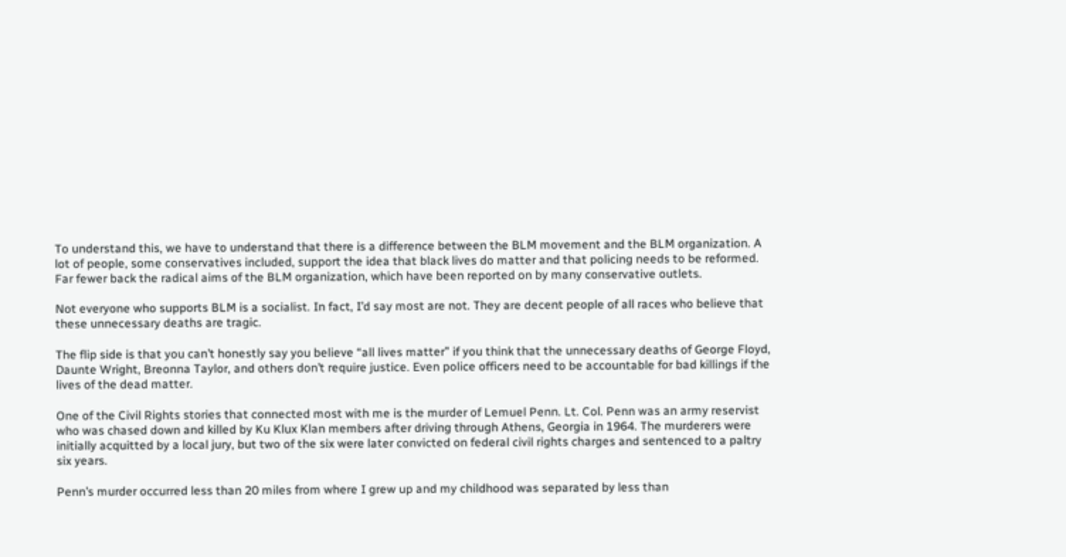To understand this, we have to understand that there is a difference between the BLM movement and the BLM organization. A lot of people, some conservatives included, support the idea that black lives do matter and that policing needs to be reformed. Far fewer back the radical aims of the BLM organization, which have been reported on by many conservative outlets.

Not everyone who supports BLM is a socialist. In fact, I’d say most are not. They are decent people of all races who believe that these unnecessary deaths are tragic.

The flip side is that you can’t honestly say you believe “all lives matter” if you think that the unnecessary deaths of George Floyd, Daunte Wright, Breonna Taylor, and others don’t require justice. Even police officers need to be accountable for bad killings if the lives of the dead matter.

One of the Civil Rights stories that connected most with me is the murder of Lemuel Penn. Lt. Col. Penn was an army reservist who was chased down and killed by Ku Klux Klan members after driving through Athens, Georgia in 1964. The murderers were initially acquitted by a local jury, but two of the six were later convicted on federal civil rights charges and sentenced to a paltry six years.

Penn’s murder occurred less than 20 miles from where I grew up and my childhood was separated by less than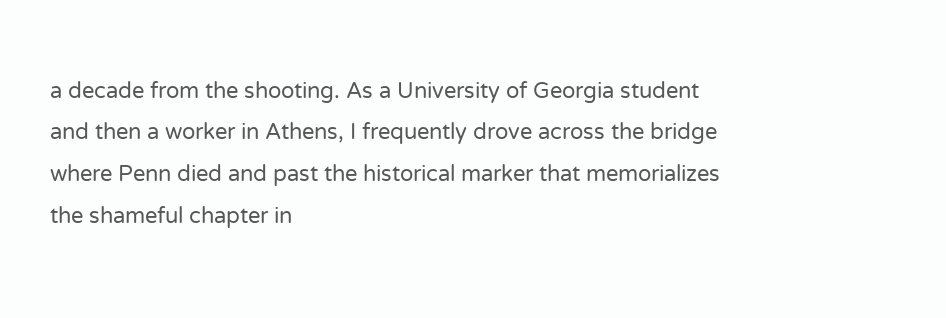a decade from the shooting. As a University of Georgia student and then a worker in Athens, I frequently drove across the bridge where Penn died and past the historical marker that memorializes the shameful chapter in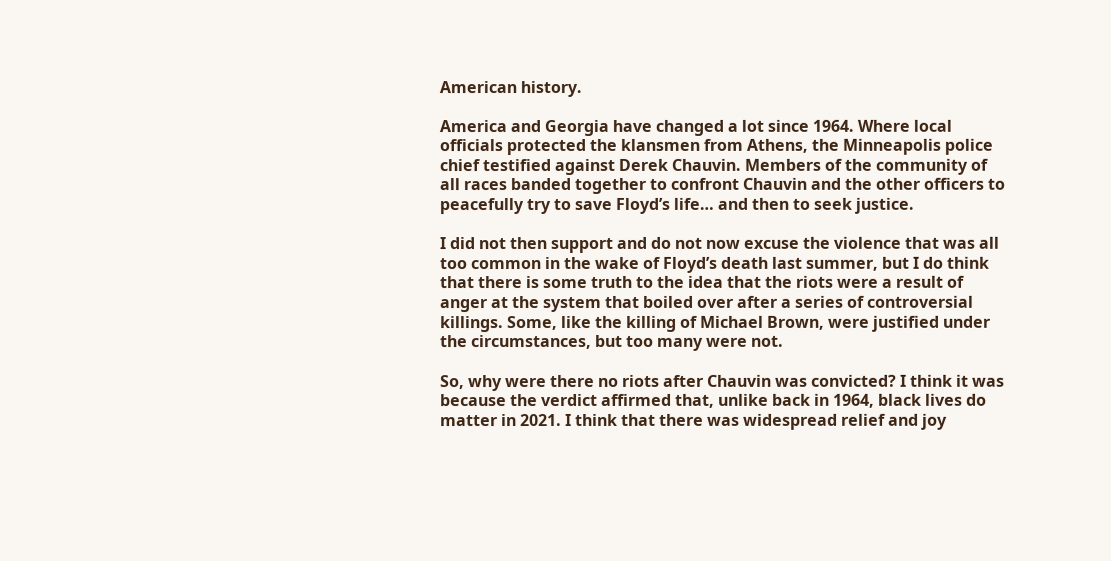American history.

America and Georgia have changed a lot since 1964. Where local officials protected the klansmen from Athens, the Minneapolis police chief testified against Derek Chauvin. Members of the community of all races banded together to confront Chauvin and the other officers to peacefully try to save Floyd’s life… and then to seek justice.

I did not then support and do not now excuse the violence that was all too common in the wake of Floyd’s death last summer, but I do think that there is some truth to the idea that the riots were a result of anger at the system that boiled over after a series of controversial killings. Some, like the killing of Michael Brown, were justified under the circumstances, but too many were not.

So, why were there no riots after Chauvin was convicted? I think it was because the verdict affirmed that, unlike back in 1964, black lives do matter in 2021. I think that there was widespread relief and joy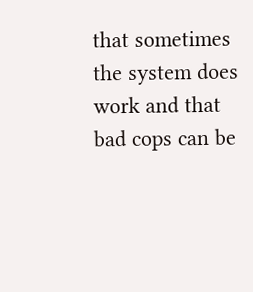that sometimes the system does work and that bad cops can be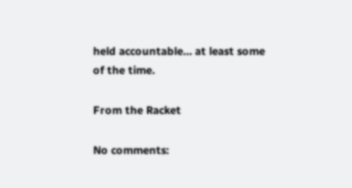held accountable… at least some of the time.

From the Racket

No comments: